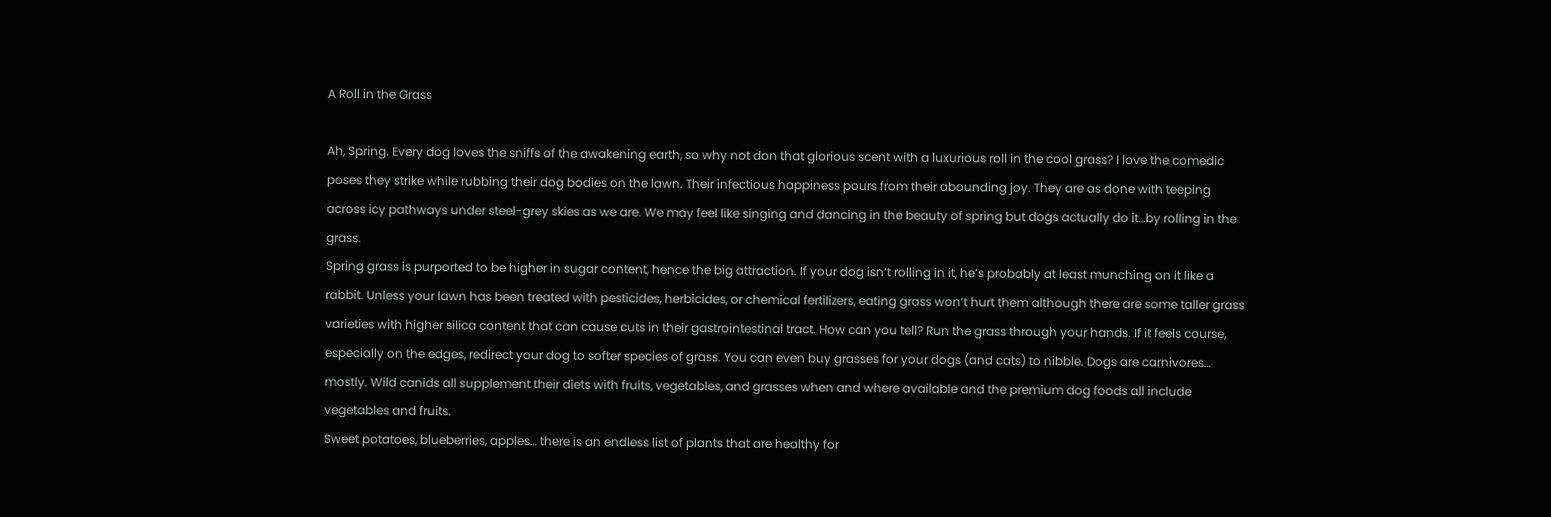A Roll in the Grass

Ah, Spring. Every dog loves the sniffs of the awakening earth, so why not don that glorious scent with a luxurious roll in the cool grass? I love the comedic poses they strike while rubbing their dog bodies on the lawn. Their infectious happiness pours from their abounding joy. They are as done with teeping across icy pathways under steel-grey skies as we are. We may feel like singing and dancing in the beauty of spring but dogs actually do it…by rolling in the grass.
Spring grass is purported to be higher in sugar content, hence the big attraction. If your dog isn’t rolling in it, he’s probably at least munching on it like a rabbit. Unless your lawn has been treated with pesticides, herbicides, or chemical fertilizers, eating grass won’t hurt them although there are some taller grass varieties with higher silica content that can cause cuts in their gastrointestinal tract. How can you tell? Run the grass through your hands. If it feels course, especially on the edges, redirect your dog to softer species of grass. You can even buy grasses for your dogs (and cats) to nibble. Dogs are carnivores… mostly. Wild canids all supplement their diets with fruits, vegetables, and grasses when and where available and the premium dog foods all include vegetables and fruits.
Sweet potatoes, blueberries, apples… there is an endless list of plants that are healthy for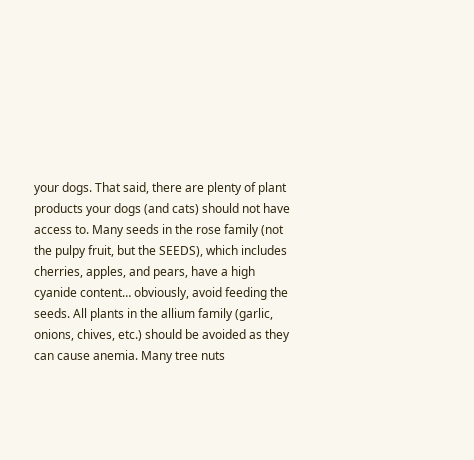your dogs. That said, there are plenty of plant products your dogs (and cats) should not have access to. Many seeds in the rose family (not the pulpy fruit, but the SEEDS), which includes cherries, apples, and pears, have a high cyanide content… obviously, avoid feeding the seeds. All plants in the allium family (garlic, onions, chives, etc.) should be avoided as they can cause anemia. Many tree nuts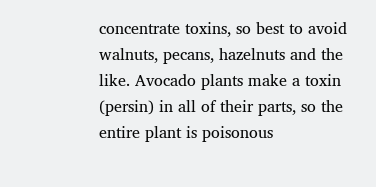concentrate toxins, so best to avoid walnuts, pecans, hazelnuts and the like. Avocado plants make a toxin (persin) in all of their parts, so the entire plant is poisonous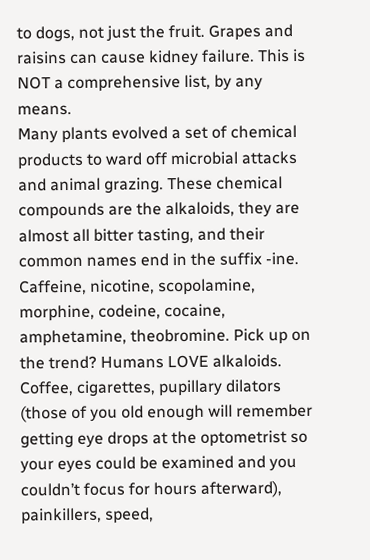to dogs, not just the fruit. Grapes and raisins can cause kidney failure. This is NOT a comprehensive list, by any means.
Many plants evolved a set of chemical products to ward off microbial attacks and animal grazing. These chemical compounds are the alkaloids, they are almost all bitter tasting, and their common names end in the suffix -ine. Caffeine, nicotine, scopolamine, morphine, codeine, cocaine, amphetamine, theobromine. Pick up on the trend? Humans LOVE alkaloids. Coffee, cigarettes, pupillary dilators (those of you old enough will remember getting eye drops at the optometrist so your eyes could be examined and you couldn’t focus for hours afterward), painkillers, speed,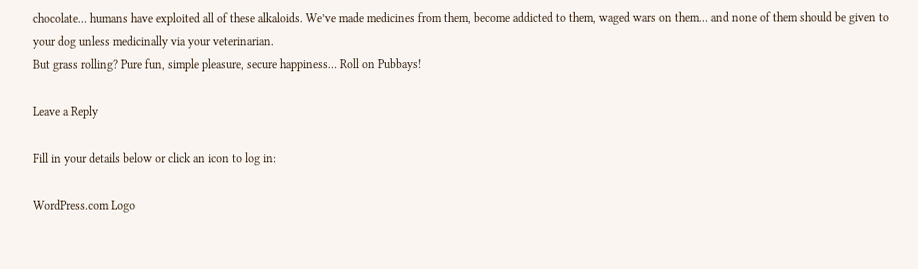chocolate… humans have exploited all of these alkaloids. We’ve made medicines from them, become addicted to them, waged wars on them… and none of them should be given to your dog unless medicinally via your veterinarian.
But grass rolling? Pure fun, simple pleasure, secure happiness… Roll on Pubbays!

Leave a Reply

Fill in your details below or click an icon to log in:

WordPress.com Logo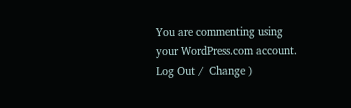You are commenting using your WordPress.com account. Log Out /  Change )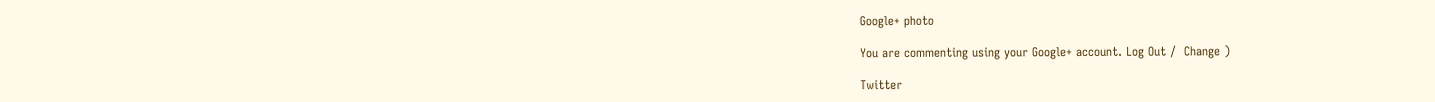Google+ photo

You are commenting using your Google+ account. Log Out /  Change )

Twitter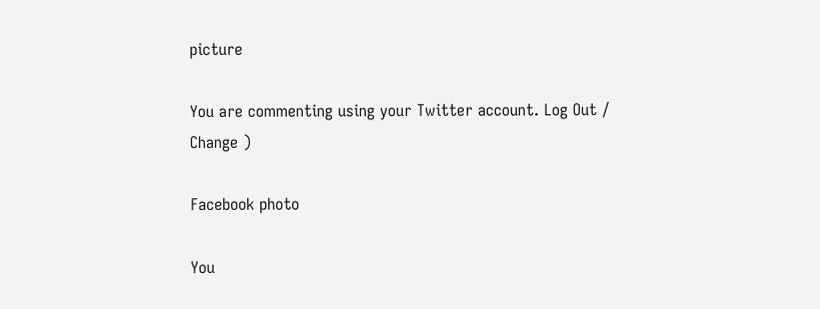picture

You are commenting using your Twitter account. Log Out /  Change )

Facebook photo

You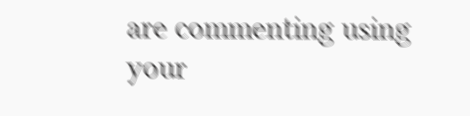are commenting using your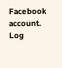Facebook account. Log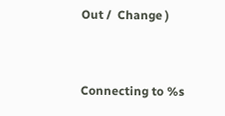Out /  Change )


Connecting to %s